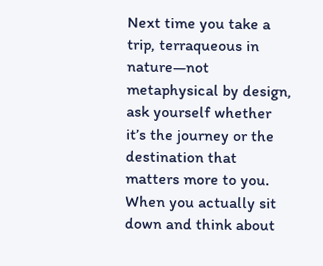Next time you take a trip, terraqueous in nature—not metaphysical by design, ask yourself whether it’s the journey or the destination that matters more to you. When you actually sit down and think about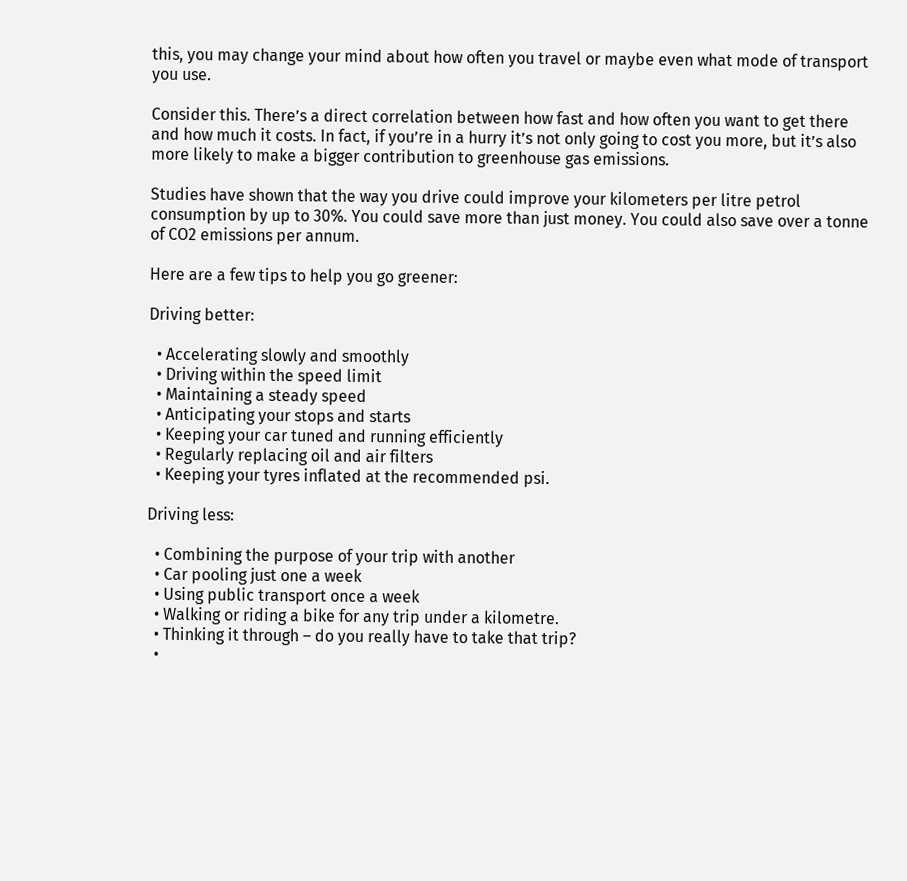this, you may change your mind about how often you travel or maybe even what mode of transport you use.

Consider this. There’s a direct correlation between how fast and how often you want to get there and how much it costs. In fact, if you’re in a hurry it’s not only going to cost you more, but it’s also more likely to make a bigger contribution to greenhouse gas emissions.

Studies have shown that the way you drive could improve your kilometers per litre petrol consumption by up to 30%. You could save more than just money. You could also save over a tonne of CO2 emissions per annum.

Here are a few tips to help you go greener:

Driving better:

  • Accelerating slowly and smoothly
  • Driving within the speed limit
  • Maintaining a steady speed
  • Anticipating your stops and starts
  • Keeping your car tuned and running efficiently
  • Regularly replacing oil and air filters
  • Keeping your tyres inflated at the recommended psi.

Driving less:

  • Combining the purpose of your trip with another
  • Car pooling just one a week
  • Using public transport once a week
  • Walking or riding a bike for any trip under a kilometre.
  • Thinking it through – do you really have to take that trip?
  •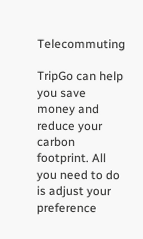Telecommuting

TripGo can help you save money and reduce your carbon footprint. All you need to do is adjust your preference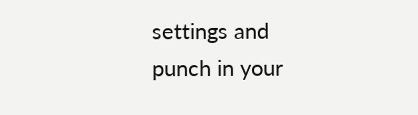settings and punch in your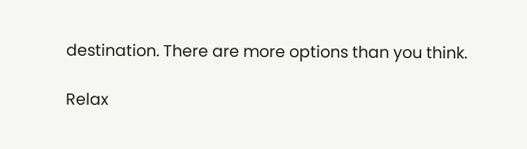destination. There are more options than you think.

Relax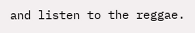and listen to the reggae.